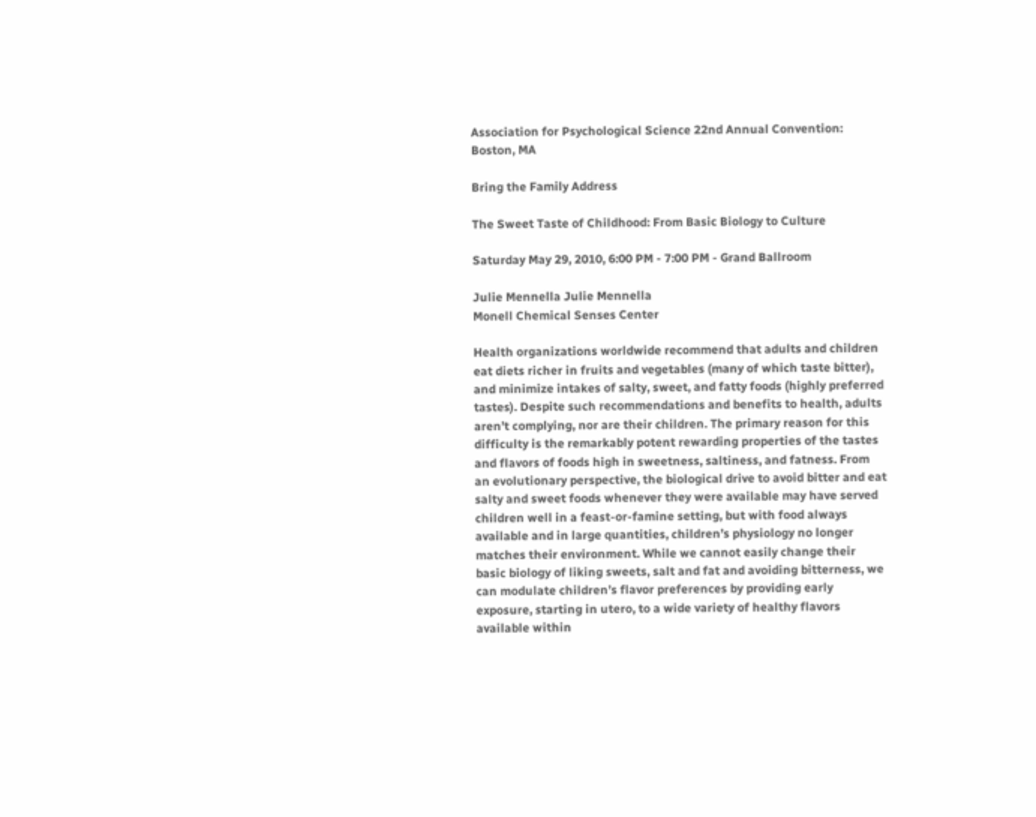Association for Psychological Science 22nd Annual Convention: Boston, MA

Bring the Family Address

The Sweet Taste of Childhood: From Basic Biology to Culture

Saturday May 29, 2010, 6:00 PM - 7:00 PM - Grand Ballroom

Julie Mennella Julie Mennella
Monell Chemical Senses Center

Health organizations worldwide recommend that adults and children eat diets richer in fruits and vegetables (many of which taste bitter), and minimize intakes of salty, sweet, and fatty foods (highly preferred tastes). Despite such recommendations and benefits to health, adults aren’t complying, nor are their children. The primary reason for this difficulty is the remarkably potent rewarding properties of the tastes and flavors of foods high in sweetness, saltiness, and fatness. From an evolutionary perspective, the biological drive to avoid bitter and eat salty and sweet foods whenever they were available may have served children well in a feast-or-famine setting, but with food always available and in large quantities, children’s physiology no longer matches their environment. While we cannot easily change their basic biology of liking sweets, salt and fat and avoiding bitterness, we can modulate children’s flavor preferences by providing early exposure, starting in utero, to a wide variety of healthy flavors available within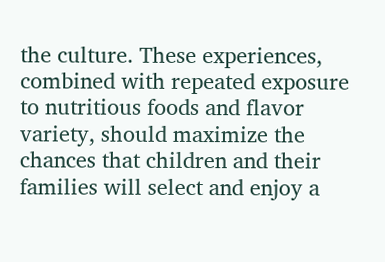the culture. These experiences, combined with repeated exposure to nutritious foods and flavor variety, should maximize the chances that children and their families will select and enjoy a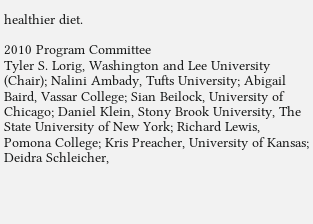healthier diet.

2010 Program Committee
Tyler S. Lorig, Washington and Lee University (Chair); Nalini Ambady, Tufts University; Abigail Baird, Vassar College; Sian Beilock, University of Chicago; Daniel Klein, Stony Brook University, The State University of New York; Richard Lewis, Pomona College; Kris Preacher, University of Kansas; Deidra Schleicher,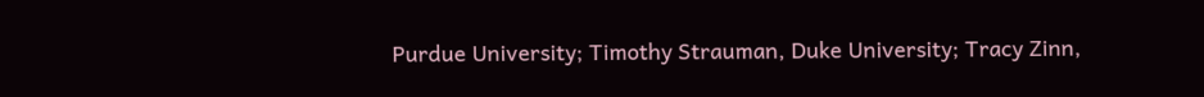Purdue University; Timothy Strauman, Duke University; Tracy Zinn,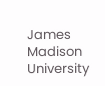James Madison University